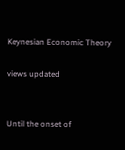Keynesian Economic Theory

views updated


Until the onset of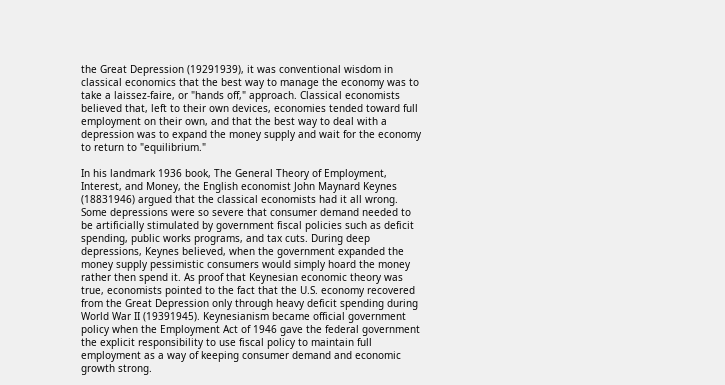the Great Depression (19291939), it was conventional wisdom in classical economics that the best way to manage the economy was to take a laissez-faire, or "hands off," approach. Classical economists believed that, left to their own devices, economies tended toward full employment on their own, and that the best way to deal with a depression was to expand the money supply and wait for the economy to return to "equilibrium."

In his landmark 1936 book, The General Theory of Employment, Interest, and Money, the English economist John Maynard Keynes (18831946) argued that the classical economists had it all wrong. Some depressions were so severe that consumer demand needed to be artificially stimulated by government fiscal policies such as deficit spending, public works programs, and tax cuts. During deep depressions, Keynes believed, when the government expanded the money supply pessimistic consumers would simply hoard the money rather then spend it. As proof that Keynesian economic theory was true, economists pointed to the fact that the U.S. economy recovered from the Great Depression only through heavy deficit spending during World War II (19391945). Keynesianism became official government policy when the Employment Act of 1946 gave the federal government the explicit responsibility to use fiscal policy to maintain full employment as a way of keeping consumer demand and economic growth strong.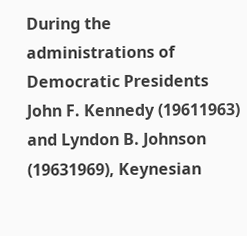During the administrations of Democratic Presidents John F. Kennedy (19611963) and Lyndon B. Johnson (19631969), Keynesian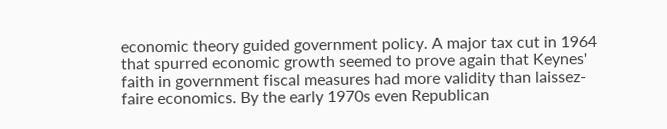economic theory guided government policy. A major tax cut in 1964 that spurred economic growth seemed to prove again that Keynes' faith in government fiscal measures had more validity than laissez-faire economics. By the early 1970s even Republican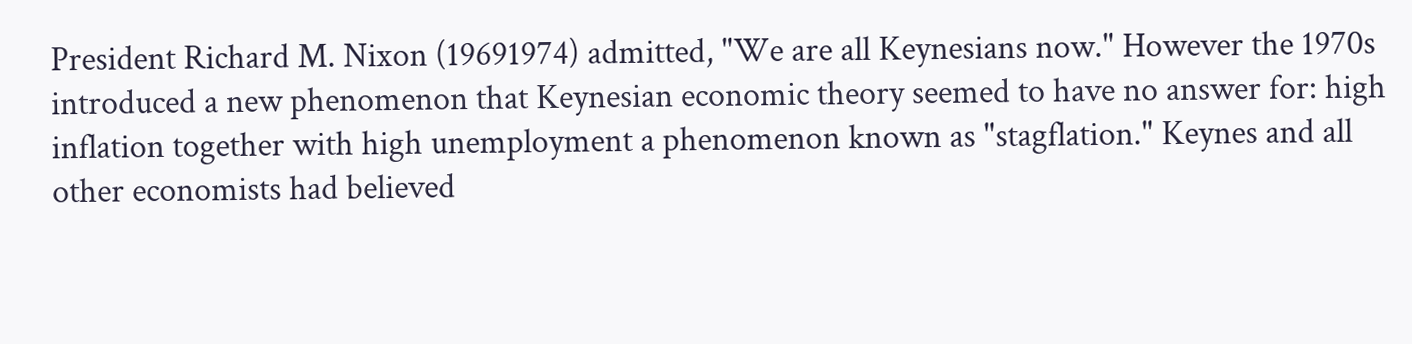President Richard M. Nixon (19691974) admitted, "We are all Keynesians now." However the 1970s introduced a new phenomenon that Keynesian economic theory seemed to have no answer for: high inflation together with high unemployment a phenomenon known as "stagflation." Keynes and all other economists had believed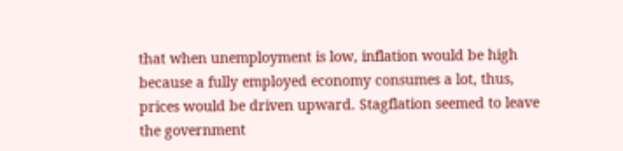that when unemployment is low, inflation would be high because a fully employed economy consumes a lot, thus, prices would be driven upward. Stagflation seemed to leave the government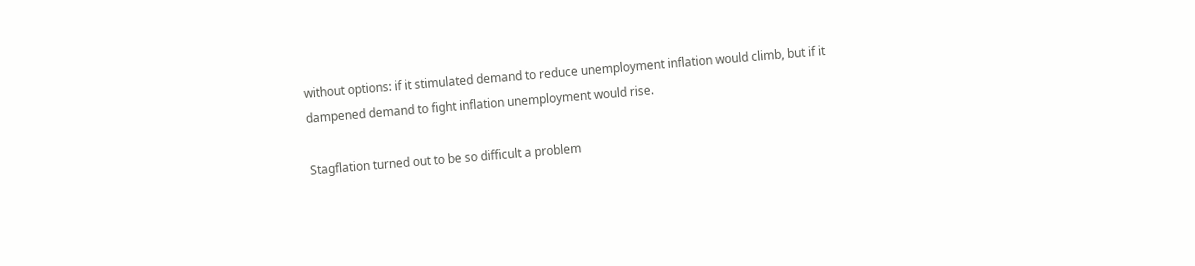without options: if it stimulated demand to reduce unemployment inflation would climb, but if it dampened demand to fight inflation unemployment would rise.

Stagflation turned out to be so difficult a problem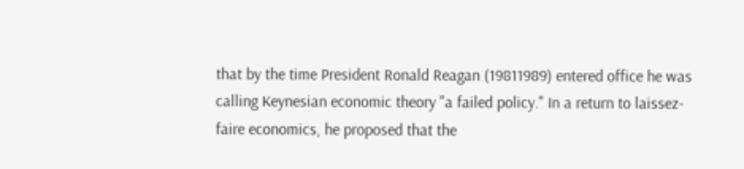that by the time President Ronald Reagan (19811989) entered office he was calling Keynesian economic theory "a failed policy." In a return to laissez-faire economics, he proposed that the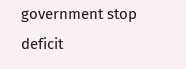government stop deficit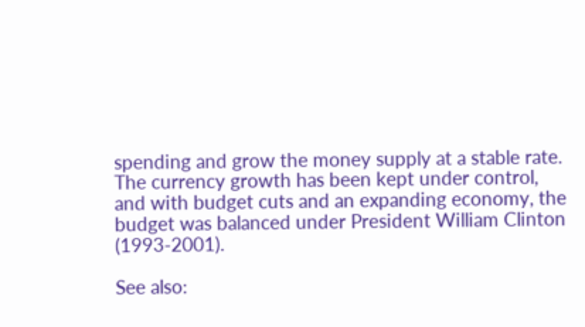spending and grow the money supply at a stable rate. The currency growth has been kept under control, and with budget cuts and an expanding economy, the budget was balanced under President William Clinton (1993-2001).

See also: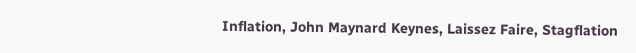Inflation, John Maynard Keynes, Laissez Faire, Stagflation